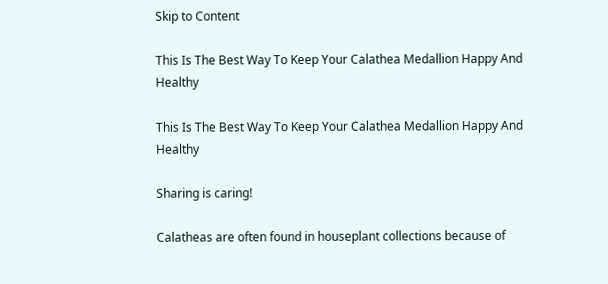Skip to Content

This Is The Best Way To Keep Your Calathea Medallion Happy And Healthy

This Is The Best Way To Keep Your Calathea Medallion Happy And Healthy

Sharing is caring!

Calatheas are often found in houseplant collections because of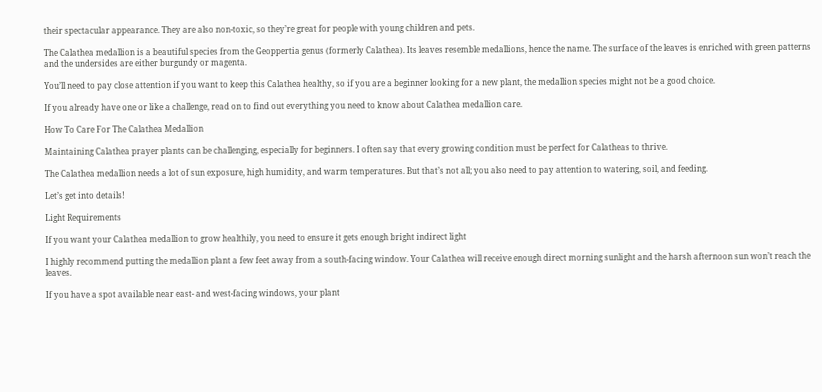their spectacular appearance. They are also non-toxic, so they’re great for people with young children and pets.

The Calathea medallion is a beautiful species from the Geoppertia genus (formerly Calathea). Its leaves resemble medallions, hence the name. The surface of the leaves is enriched with green patterns and the undersides are either burgundy or magenta.

You’ll need to pay close attention if you want to keep this Calathea healthy, so if you are a beginner looking for a new plant, the medallion species might not be a good choice.

If you already have one or like a challenge, read on to find out everything you need to know about Calathea medallion care.

How To Care For The Calathea Medallion

Maintaining Calathea prayer plants can be challenging, especially for beginners. I often say that every growing condition must be perfect for Calatheas to thrive.

The Calathea medallion needs a lot of sun exposure, high humidity, and warm temperatures. But that’s not all; you also need to pay attention to watering, soil, and feeding.

Let’s get into details!

Light Requirements

If you want your Calathea medallion to grow healthily, you need to ensure it gets enough bright indirect light

I highly recommend putting the medallion plant a few feet away from a south-facing window. Your Calathea will receive enough direct morning sunlight and the harsh afternoon sun won’t reach the leaves.

If you have a spot available near east- and west-facing windows, your plant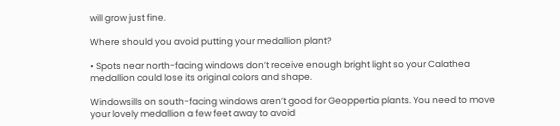will grow just fine.

Where should you avoid putting your medallion plant?

• Spots near north-facing windows don’t receive enough bright light so your Calathea medallion could lose its original colors and shape.

Windowsills on south-facing windows aren’t good for Geoppertia plants. You need to move your lovely medallion a few feet away to avoid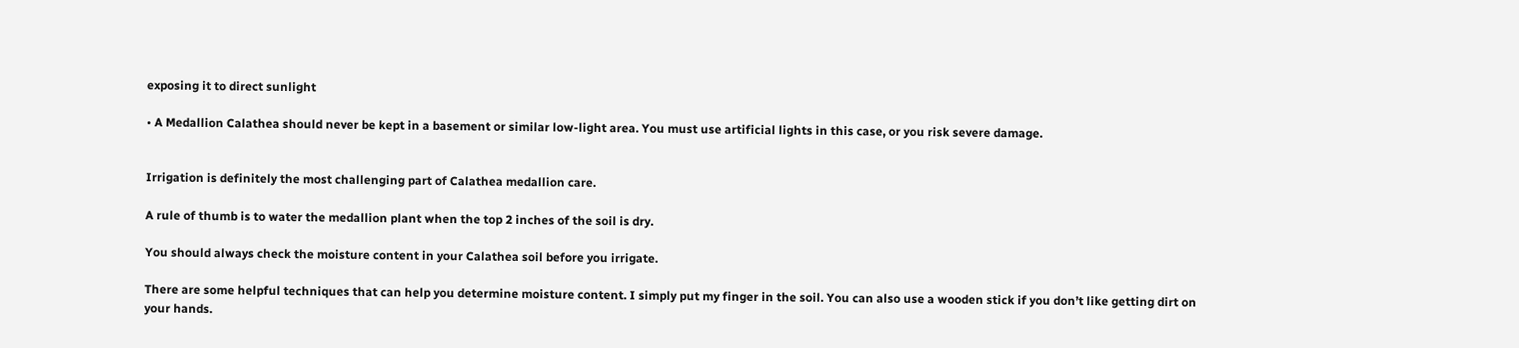exposing it to direct sunlight

• A Medallion Calathea should never be kept in a basement or similar low-light area. You must use artificial lights in this case, or you risk severe damage.


Irrigation is definitely the most challenging part of Calathea medallion care.

A rule of thumb is to water the medallion plant when the top 2 inches of the soil is dry.

You should always check the moisture content in your Calathea soil before you irrigate.

There are some helpful techniques that can help you determine moisture content. I simply put my finger in the soil. You can also use a wooden stick if you don’t like getting dirt on your hands.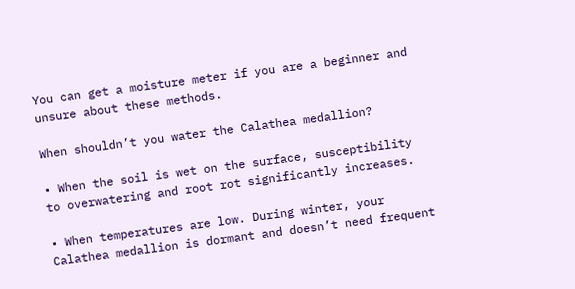You can get a moisture meter if you are a beginner and unsure about these methods.

When shouldn’t you water the Calathea medallion?

• When the soil is wet on the surface, susceptibility to overwatering and root rot significantly increases.

• When temperatures are low. During winter, your Calathea medallion is dormant and doesn’t need frequent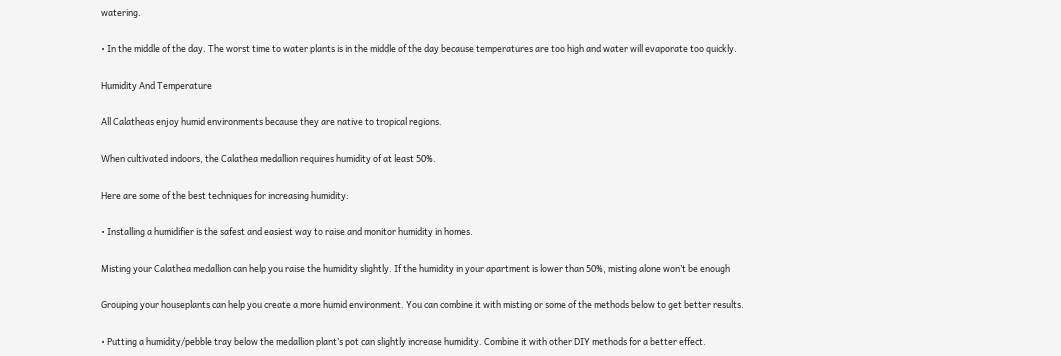watering.

• In the middle of the day. The worst time to water plants is in the middle of the day because temperatures are too high and water will evaporate too quickly.

Humidity And Temperature

All Calatheas enjoy humid environments because they are native to tropical regions.

When cultivated indoors, the Calathea medallion requires humidity of at least 50%.

Here are some of the best techniques for increasing humidity:

• Installing a humidifier is the safest and easiest way to raise and monitor humidity in homes.

Misting your Calathea medallion can help you raise the humidity slightly. If the humidity in your apartment is lower than 50%, misting alone won’t be enough

Grouping your houseplants can help you create a more humid environment. You can combine it with misting or some of the methods below to get better results.

• Putting a humidity/pebble tray below the medallion plant’s pot can slightly increase humidity. Combine it with other DIY methods for a better effect.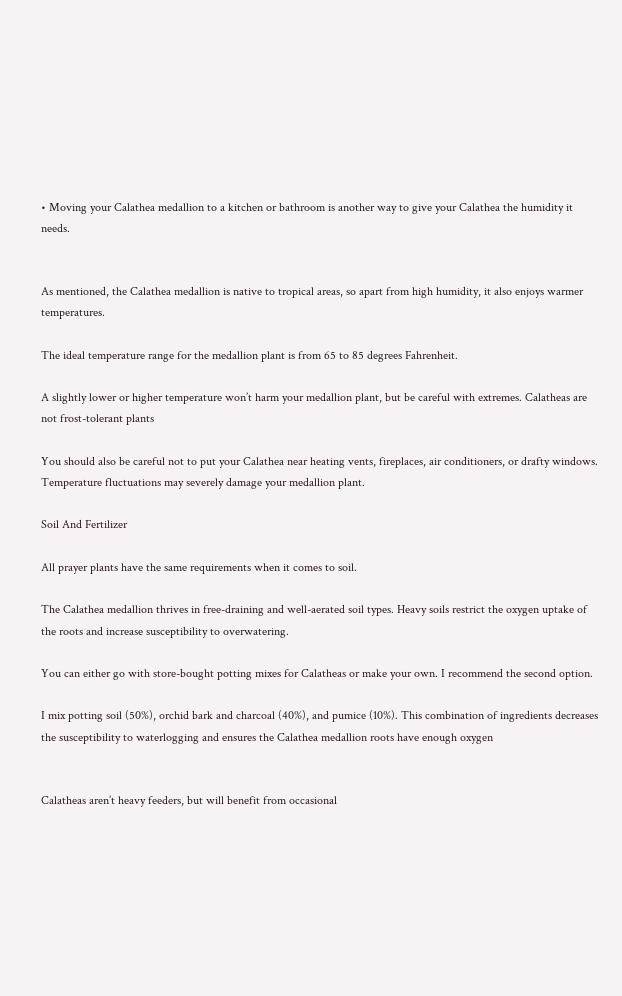• Moving your Calathea medallion to a kitchen or bathroom is another way to give your Calathea the humidity it needs.


As mentioned, the Calathea medallion is native to tropical areas, so apart from high humidity, it also enjoys warmer temperatures.

The ideal temperature range for the medallion plant is from 65 to 85 degrees Fahrenheit.

A slightly lower or higher temperature won’t harm your medallion plant, but be careful with extremes. Calatheas are not frost-tolerant plants

You should also be careful not to put your Calathea near heating vents, fireplaces, air conditioners, or drafty windows. Temperature fluctuations may severely damage your medallion plant.

Soil And Fertilizer

All prayer plants have the same requirements when it comes to soil.

The Calathea medallion thrives in free-draining and well-aerated soil types. Heavy soils restrict the oxygen uptake of the roots and increase susceptibility to overwatering.

You can either go with store-bought potting mixes for Calatheas or make your own. I recommend the second option.

I mix potting soil (50%), orchid bark and charcoal (40%), and pumice (10%). This combination of ingredients decreases the susceptibility to waterlogging and ensures the Calathea medallion roots have enough oxygen


Calatheas aren’t heavy feeders, but will benefit from occasional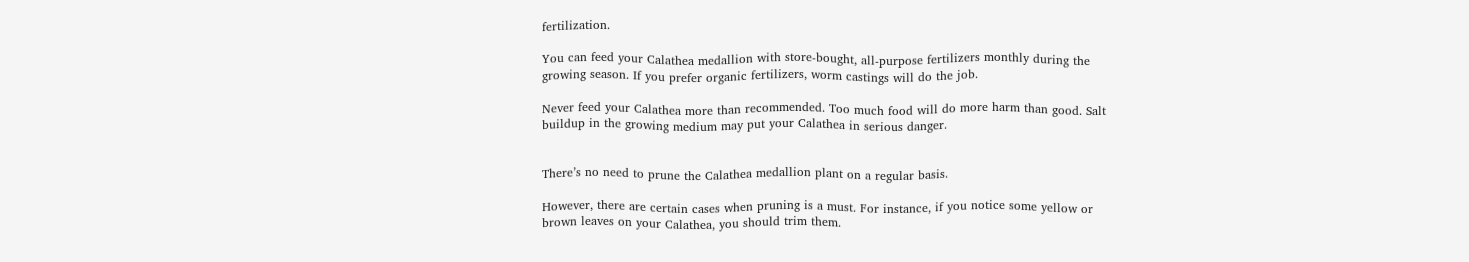fertilization.

You can feed your Calathea medallion with store-bought, all-purpose fertilizers monthly during the growing season. If you prefer organic fertilizers, worm castings will do the job.

Never feed your Calathea more than recommended. Too much food will do more harm than good. Salt buildup in the growing medium may put your Calathea in serious danger.


There’s no need to prune the Calathea medallion plant on a regular basis.

However, there are certain cases when pruning is a must. For instance, if you notice some yellow or brown leaves on your Calathea, you should trim them.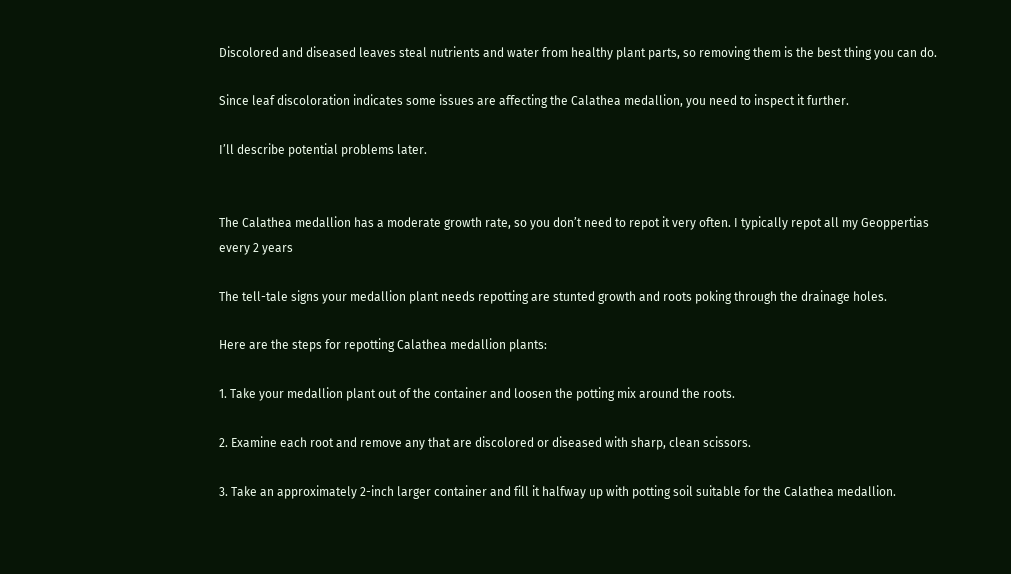Discolored and diseased leaves steal nutrients and water from healthy plant parts, so removing them is the best thing you can do.

Since leaf discoloration indicates some issues are affecting the Calathea medallion, you need to inspect it further.

I’ll describe potential problems later.


The Calathea medallion has a moderate growth rate, so you don’t need to repot it very often. I typically repot all my Geoppertias every 2 years

The tell-tale signs your medallion plant needs repotting are stunted growth and roots poking through the drainage holes.

Here are the steps for repotting Calathea medallion plants:

1. Take your medallion plant out of the container and loosen the potting mix around the roots.

2. Examine each root and remove any that are discolored or diseased with sharp, clean scissors.

3. Take an approximately 2-inch larger container and fill it halfway up with potting soil suitable for the Calathea medallion.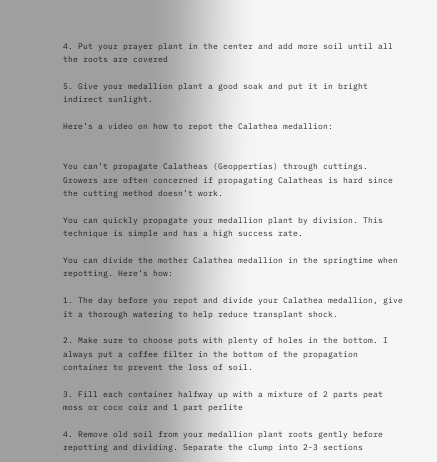4. Put your prayer plant in the center and add more soil until all the roots are covered

5. Give your medallion plant a good soak and put it in bright indirect sunlight.

Here’s a video on how to repot the Calathea medallion:


You can’t propagate Calatheas (Geoppertias) through cuttings. Growers are often concerned if propagating Calatheas is hard since the cutting method doesn’t work.

You can quickly propagate your medallion plant by division. This technique is simple and has a high success rate.

You can divide the mother Calathea medallion in the springtime when repotting. Here’s how:

1. The day before you repot and divide your Calathea medallion, give it a thorough watering to help reduce transplant shock.

2. Make sure to choose pots with plenty of holes in the bottom. I always put a coffee filter in the bottom of the propagation container to prevent the loss of soil.

3. Fill each container halfway up with a mixture of 2 parts peat moss or coco coir and 1 part perlite

4. Remove old soil from your medallion plant roots gently before repotting and dividing. Separate the clump into 2-3 sections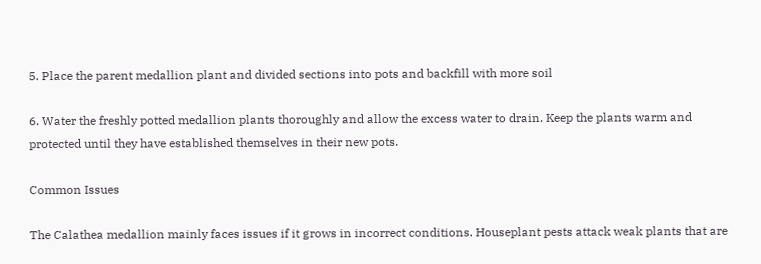5. Place the parent medallion plant and divided sections into pots and backfill with more soil

6. Water the freshly potted medallion plants thoroughly and allow the excess water to drain. Keep the plants warm and protected until they have established themselves in their new pots.

Common Issues

The Calathea medallion mainly faces issues if it grows in incorrect conditions. Houseplant pests attack weak plants that are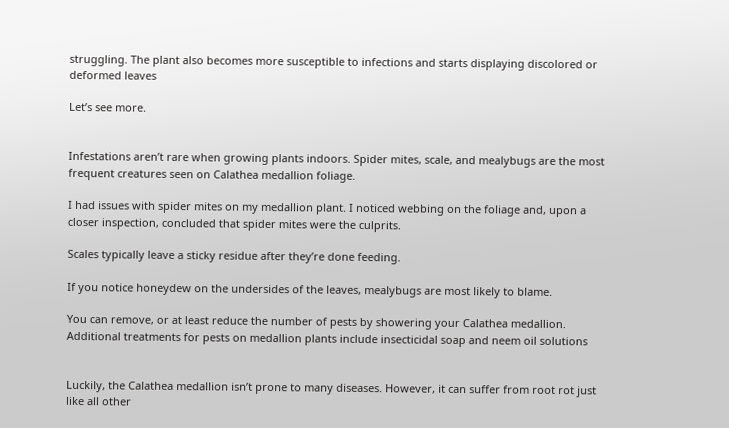struggling. The plant also becomes more susceptible to infections and starts displaying discolored or deformed leaves

Let’s see more.


Infestations aren’t rare when growing plants indoors. Spider mites, scale, and mealybugs are the most frequent creatures seen on Calathea medallion foliage.

I had issues with spider mites on my medallion plant. I noticed webbing on the foliage and, upon a closer inspection, concluded that spider mites were the culprits.

Scales typically leave a sticky residue after they’re done feeding.

If you notice honeydew on the undersides of the leaves, mealybugs are most likely to blame.

You can remove, or at least reduce the number of pests by showering your Calathea medallion. Additional treatments for pests on medallion plants include insecticidal soap and neem oil solutions


Luckily, the Calathea medallion isn’t prone to many diseases. However, it can suffer from root rot just like all other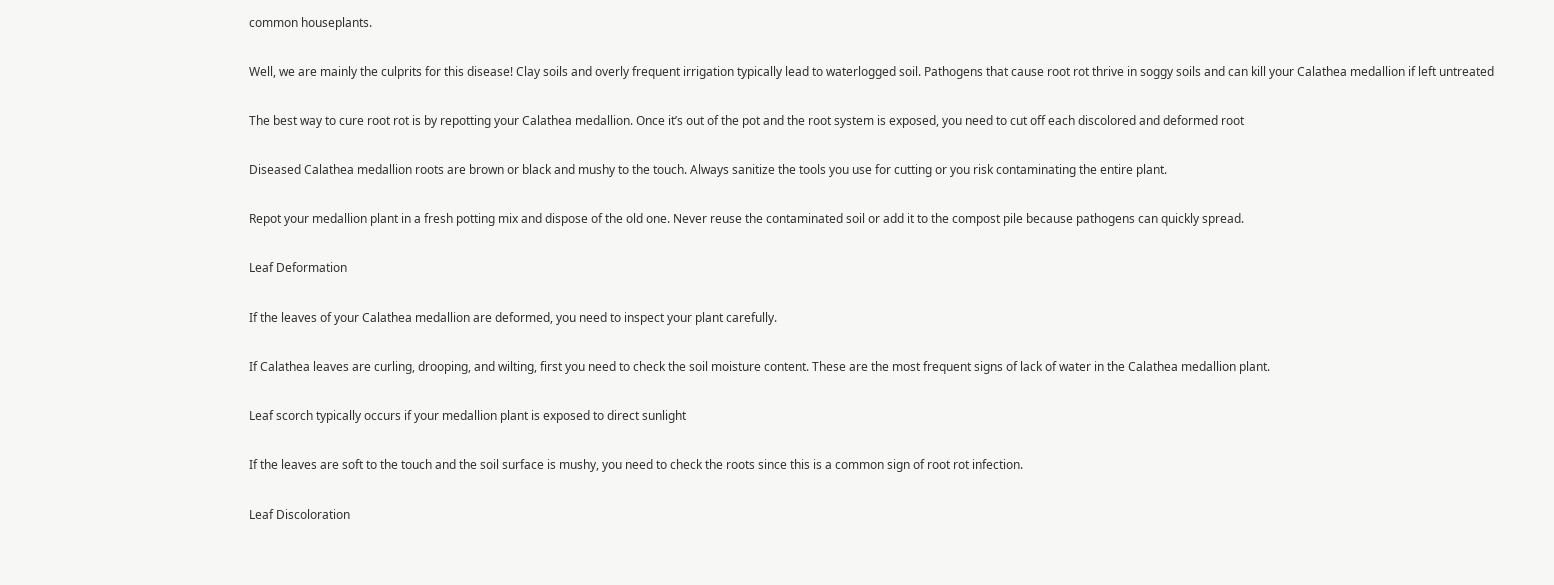common houseplants.

Well, we are mainly the culprits for this disease! Clay soils and overly frequent irrigation typically lead to waterlogged soil. Pathogens that cause root rot thrive in soggy soils and can kill your Calathea medallion if left untreated

The best way to cure root rot is by repotting your Calathea medallion. Once it’s out of the pot and the root system is exposed, you need to cut off each discolored and deformed root

Diseased Calathea medallion roots are brown or black and mushy to the touch. Always sanitize the tools you use for cutting or you risk contaminating the entire plant.

Repot your medallion plant in a fresh potting mix and dispose of the old one. Never reuse the contaminated soil or add it to the compost pile because pathogens can quickly spread.

Leaf Deformation

If the leaves of your Calathea medallion are deformed, you need to inspect your plant carefully.

If Calathea leaves are curling, drooping, and wilting, first you need to check the soil moisture content. These are the most frequent signs of lack of water in the Calathea medallion plant.

Leaf scorch typically occurs if your medallion plant is exposed to direct sunlight

If the leaves are soft to the touch and the soil surface is mushy, you need to check the roots since this is a common sign of root rot infection.

Leaf Discoloration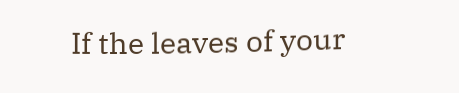If the leaves of your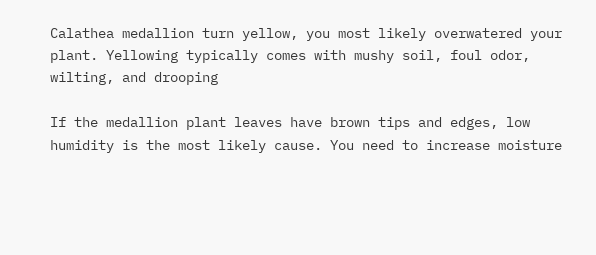Calathea medallion turn yellow, you most likely overwatered your plant. Yellowing typically comes with mushy soil, foul odor, wilting, and drooping

If the medallion plant leaves have brown tips and edges, low humidity is the most likely cause. You need to increase moisture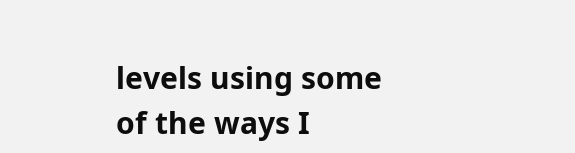levels using some of the ways I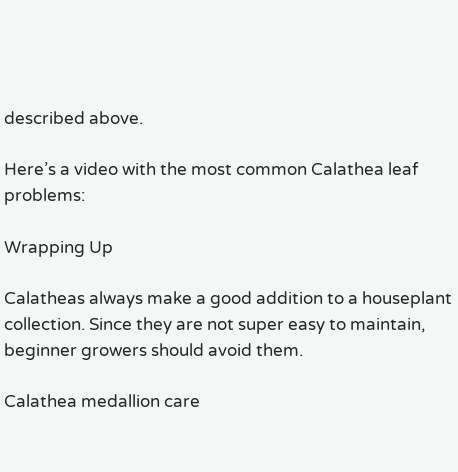described above.

Here’s a video with the most common Calathea leaf problems:

Wrapping Up

Calatheas always make a good addition to a houseplant collection. Since they are not super easy to maintain, beginner growers should avoid them.

Calathea medallion care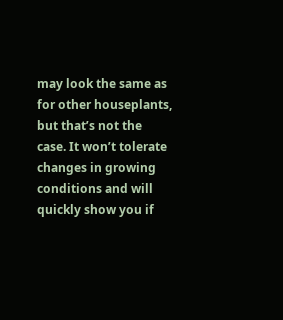may look the same as for other houseplants, but that’s not the case. It won’t tolerate changes in growing conditions and will quickly show you if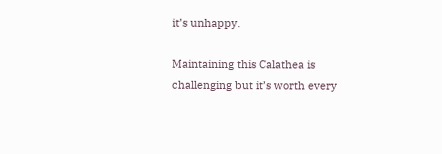it’s unhappy.

Maintaining this Calathea is challenging but it’s worth every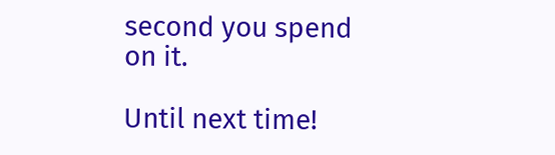second you spend on it.

Until next time!